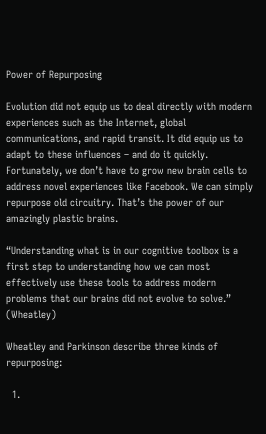Power of Repurposing

Evolution did not equip us to deal directly with modern experiences such as the Internet, global communications, and rapid transit. It did equip us to adapt to these influences – and do it quickly. Fortunately, we don’t have to grow new brain cells to address novel experiences like Facebook. We can simply repurpose old circuitry. That’s the power of our amazingly plastic brains.

“Understanding what is in our cognitive toolbox is a first step to understanding how we can most effectively use these tools to address modern problems that our brains did not evolve to solve.” (Wheatley)

Wheatley and Parkinson describe three kinds of repurposing:

  1.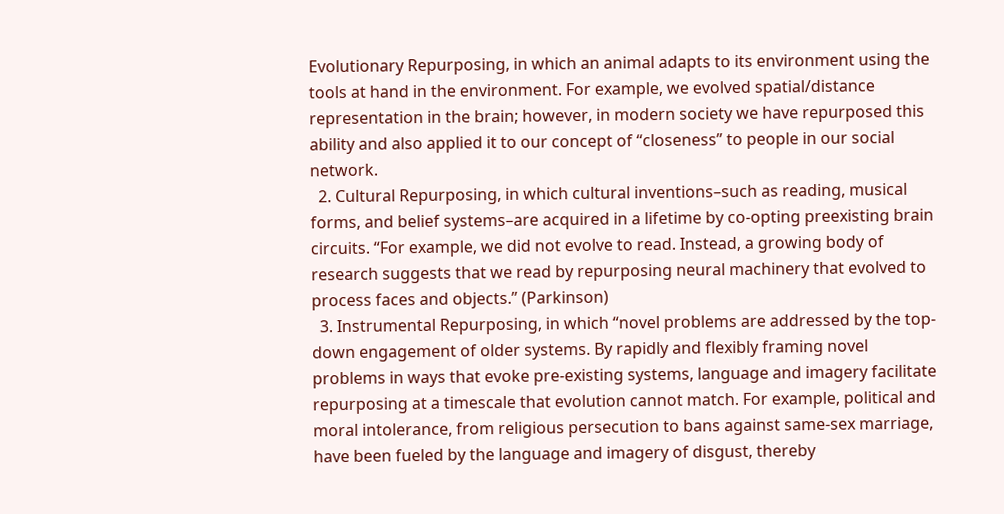Evolutionary Repurposing, in which an animal adapts to its environment using the tools at hand in the environment. For example, we evolved spatial/distance representation in the brain; however, in modern society we have repurposed this ability and also applied it to our concept of “closeness” to people in our social network.
  2. Cultural Repurposing, in which cultural inventions–such as reading, musical forms, and belief systems–are acquired in a lifetime by co-opting preexisting brain circuits. “For example, we did not evolve to read. Instead, a growing body of research suggests that we read by repurposing neural machinery that evolved to process faces and objects.” (Parkinson)
  3. Instrumental Repurposing, in which “novel problems are addressed by the top-down engagement of older systems. By rapidly and flexibly framing novel problems in ways that evoke pre-existing systems, language and imagery facilitate repurposing at a timescale that evolution cannot match. For example, political and moral intolerance, from religious persecution to bans against same-sex marriage, have been fueled by the language and imagery of disgust, thereby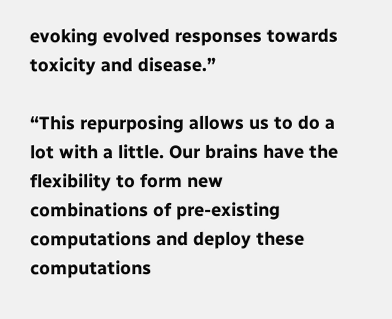evoking evolved responses towards toxicity and disease.”

“This repurposing allows us to do a lot with a little. Our brains have the flexibility to form new combinations of pre-existing computations and deploy these computations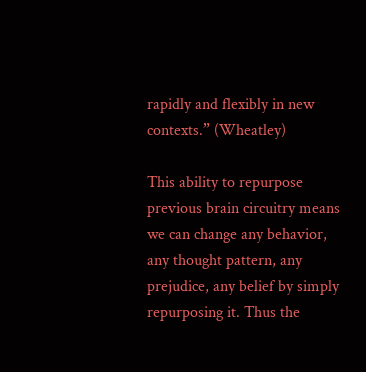rapidly and flexibly in new contexts.” (Wheatley)

This ability to repurpose previous brain circuitry means we can change any behavior, any thought pattern, any prejudice, any belief by simply repurposing it. Thus the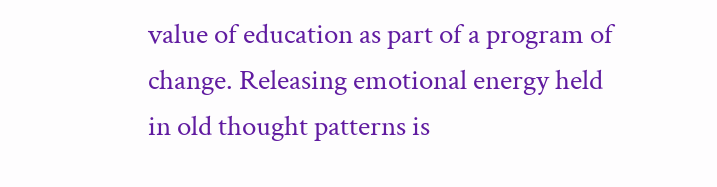value of education as part of a program of change. Releasing emotional energy held in old thought patterns is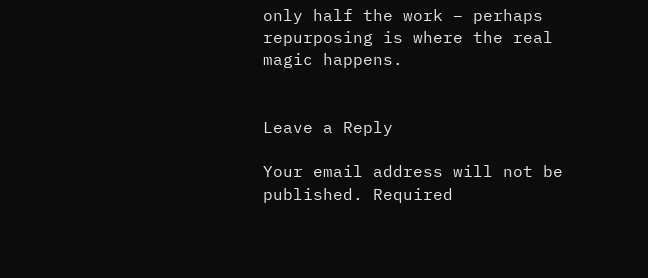only half the work – perhaps repurposing is where the real magic happens.


Leave a Reply

Your email address will not be published. Required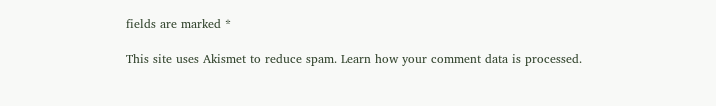fields are marked *

This site uses Akismet to reduce spam. Learn how your comment data is processed.